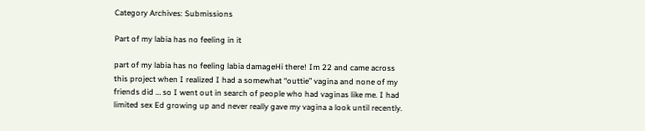Category Archives: Submissions

Part of my labia has no feeling in it

part of my labia has no feeling labia damageHi there! Im 22 and came across this project when I realized I had a somewhat “outtie” vagina and none of my friends did … so I went out in search of people who had vaginas like me. I had limited sex Ed growing up and never really gave my vagina a look until recently.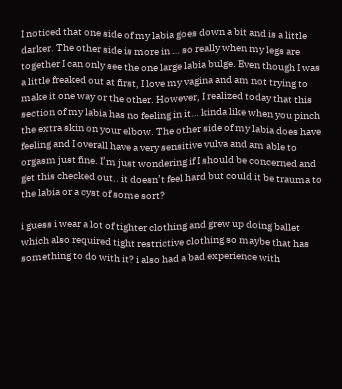I noticed that one side of my labia goes down a bit and is a little darker. The other side is more in … so really when my legs are together I can only see the one large labia bulge. Even though I was a little freaked out at first, I love my vagina and am not trying to make it one way or the other. However, I realized today that this section of my labia has no feeling in it… kinda like when you pinch the extra skin on your elbow. The other side of my labia does have feeling and I overall have a very sensitive vulva and am able to orgasm just fine. I’m just wondering if I should be concerned and get this checked out.. it doesn’t feel hard but could it be trauma to the labia or a cyst of some sort?

i guess i wear a lot of tighter clothing and grew up doing ballet which also required tight restrictive clothing so maybe that has something to do with it? i also had a bad experience with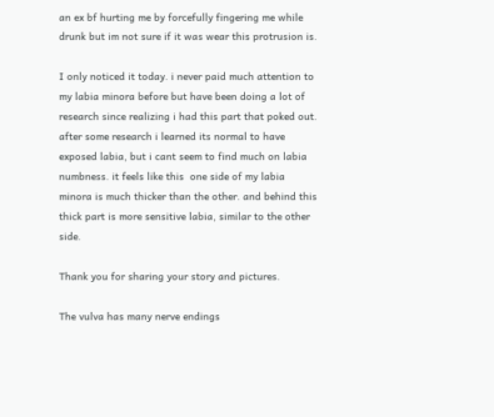an ex bf hurting me by forcefully fingering me while drunk but im not sure if it was wear this protrusion is.

I only noticed it today. i never paid much attention to my labia minora before but have been doing a lot of research since realizing i had this part that poked out. after some research i learned its normal to have exposed labia, but i cant seem to find much on labia numbness. it feels like this  one side of my labia minora is much thicker than the other. and behind this thick part is more sensitive labia, similar to the other side.

Thank you for sharing your story and pictures.

The vulva has many nerve endings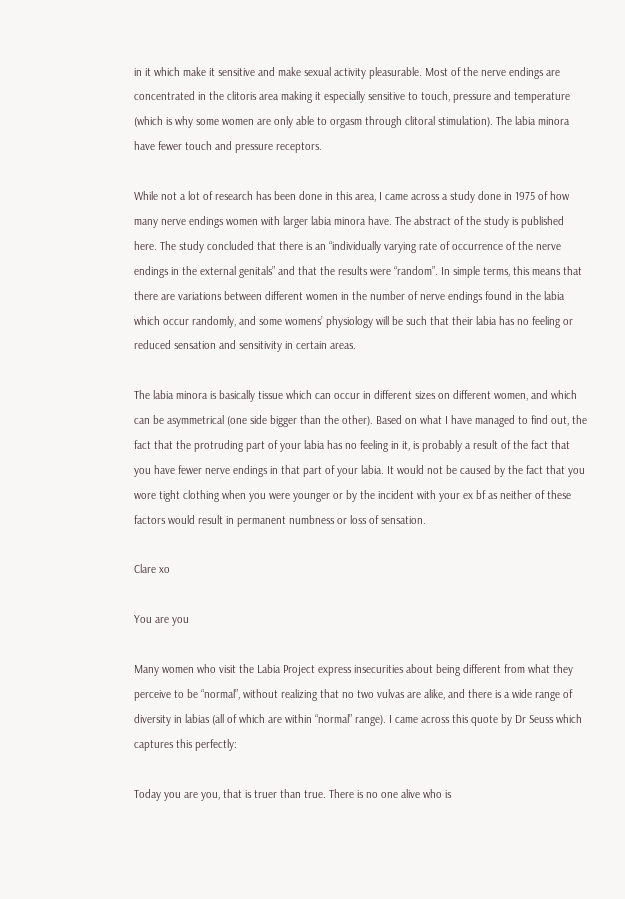in it which make it sensitive and make sexual activity pleasurable. Most of the nerve endings are concentrated in the clitoris area making it especially sensitive to touch, pressure and temperature (which is why some women are only able to orgasm through clitoral stimulation). The labia minora have fewer touch and pressure receptors.

While not a lot of research has been done in this area, I came across a study done in 1975 of how many nerve endings women with larger labia minora have. The abstract of the study is published here. The study concluded that there is an “individually varying rate of occurrence of the nerve endings in the external genitals” and that the results were “random”. In simple terms, this means that there are variations between different women in the number of nerve endings found in the labia which occur randomly, and some womens’ physiology will be such that their labia has no feeling or reduced sensation and sensitivity in certain areas.

The labia minora is basically tissue which can occur in different sizes on different women, and which can be asymmetrical (one side bigger than the other). Based on what I have managed to find out, the fact that the protruding part of your labia has no feeling in it, is probably a result of the fact that you have fewer nerve endings in that part of your labia. It would not be caused by the fact that you wore tight clothing when you were younger or by the incident with your ex bf as neither of these factors would result in permanent numbness or loss of sensation.

Clare xo

You are you

Many women who visit the Labia Project express insecurities about being different from what they perceive to be “normal”, without realizing that no two vulvas are alike, and there is a wide range of diversity in labias (all of which are within “normal” range). I came across this quote by Dr Seuss which captures this perfectly:

Today you are you, that is truer than true. There is no one alive who is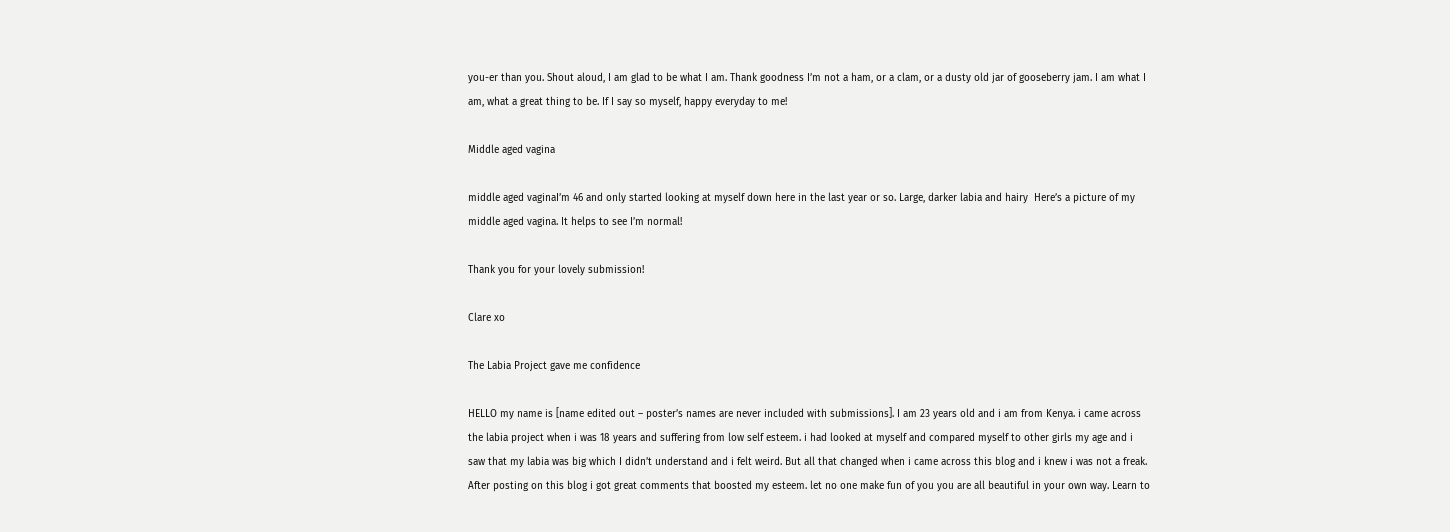you-er than you. Shout aloud, I am glad to be what I am. Thank goodness I’m not a ham, or a clam, or a dusty old jar of gooseberry jam. I am what I am, what a great thing to be. If I say so myself, happy everyday to me!

Middle aged vagina

middle aged vaginaI’m 46 and only started looking at myself down here in the last year or so. Large, darker labia and hairy  Here’s a picture of my middle aged vagina. It helps to see I’m normal!

Thank you for your lovely submission!

Clare xo

The Labia Project gave me confidence

HELLO my name is [name edited out – poster’s names are never included with submissions]. I am 23 years old and i am from Kenya. i came across the labia project when i was 18 years and suffering from low self esteem. i had looked at myself and compared myself to other girls my age and i saw that my labia was big which I didn’t understand and i felt weird. But all that changed when i came across this blog and i knew i was not a freak. After posting on this blog i got great comments that boosted my esteem. let no one make fun of you you are all beautiful in your own way. Learn to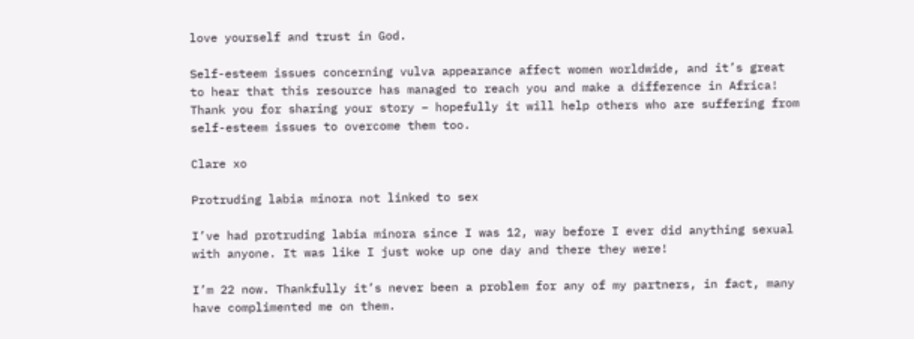love yourself and trust in God.

Self-esteem issues concerning vulva appearance affect women worldwide, and it’s great to hear that this resource has managed to reach you and make a difference in Africa! Thank you for sharing your story – hopefully it will help others who are suffering from self-esteem issues to overcome them too.

Clare xo

Protruding labia minora not linked to sex

I’ve had protruding labia minora since I was 12, way before I ever did anything sexual with anyone. It was like I just woke up one day and there they were!

I’m 22 now. Thankfully it’s never been a problem for any of my partners, in fact, many have complimented me on them.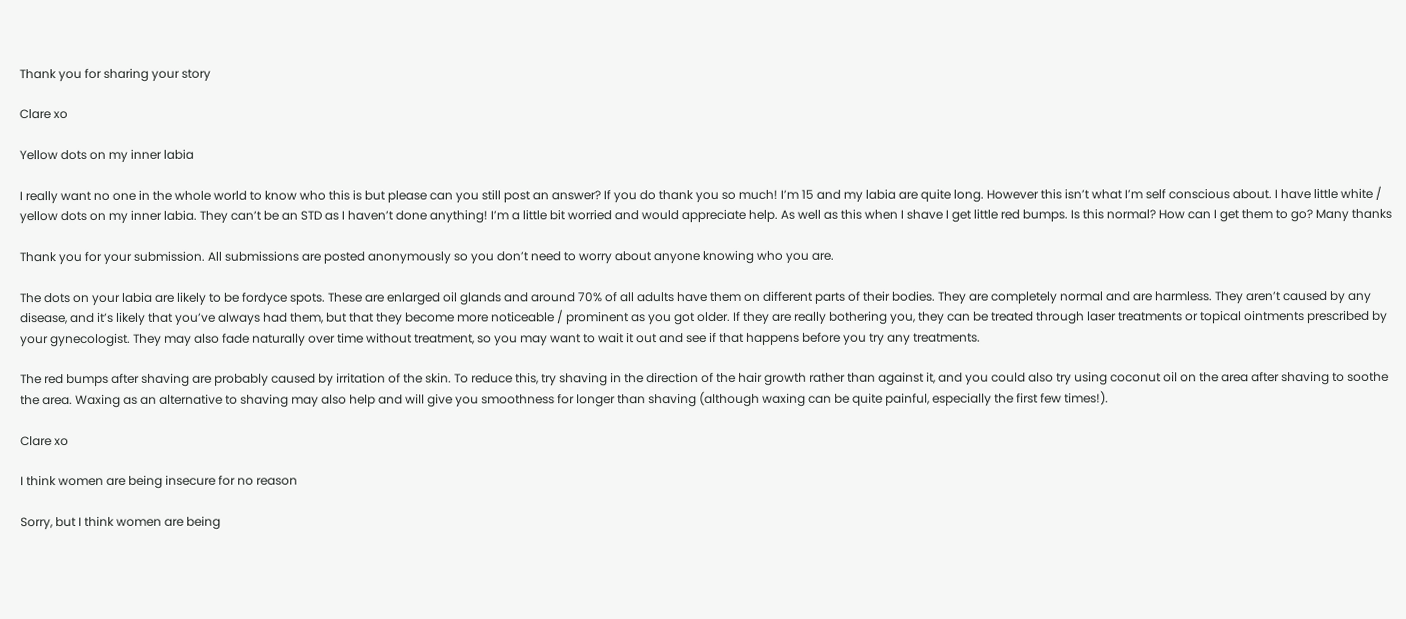Thank you for sharing your story

Clare xo

Yellow dots on my inner labia

I really want no one in the whole world to know who this is but please can you still post an answer? If you do thank you so much! I’m 15 and my labia are quite long. However this isn’t what I’m self conscious about. I have little white / yellow dots on my inner labia. They can’t be an STD as I haven’t done anything! I’m a little bit worried and would appreciate help. As well as this when I shave I get little red bumps. Is this normal? How can I get them to go? Many thanks

Thank you for your submission. All submissions are posted anonymously so you don’t need to worry about anyone knowing who you are.

The dots on your labia are likely to be fordyce spots. These are enlarged oil glands and around 70% of all adults have them on different parts of their bodies. They are completely normal and are harmless. They aren’t caused by any disease, and it’s likely that you’ve always had them, but that they become more noticeable / prominent as you got older. If they are really bothering you, they can be treated through laser treatments or topical ointments prescribed by your gynecologist. They may also fade naturally over time without treatment, so you may want to wait it out and see if that happens before you try any treatments.

The red bumps after shaving are probably caused by irritation of the skin. To reduce this, try shaving in the direction of the hair growth rather than against it, and you could also try using coconut oil on the area after shaving to soothe the area. Waxing as an alternative to shaving may also help and will give you smoothness for longer than shaving (although waxing can be quite painful, especially the first few times!).

Clare xo

I think women are being insecure for no reason

Sorry, but I think women are being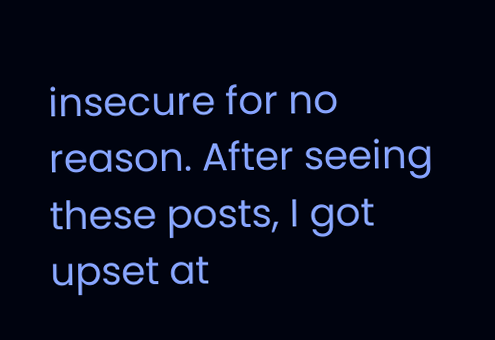insecure for no reason. After seeing these posts, I got upset at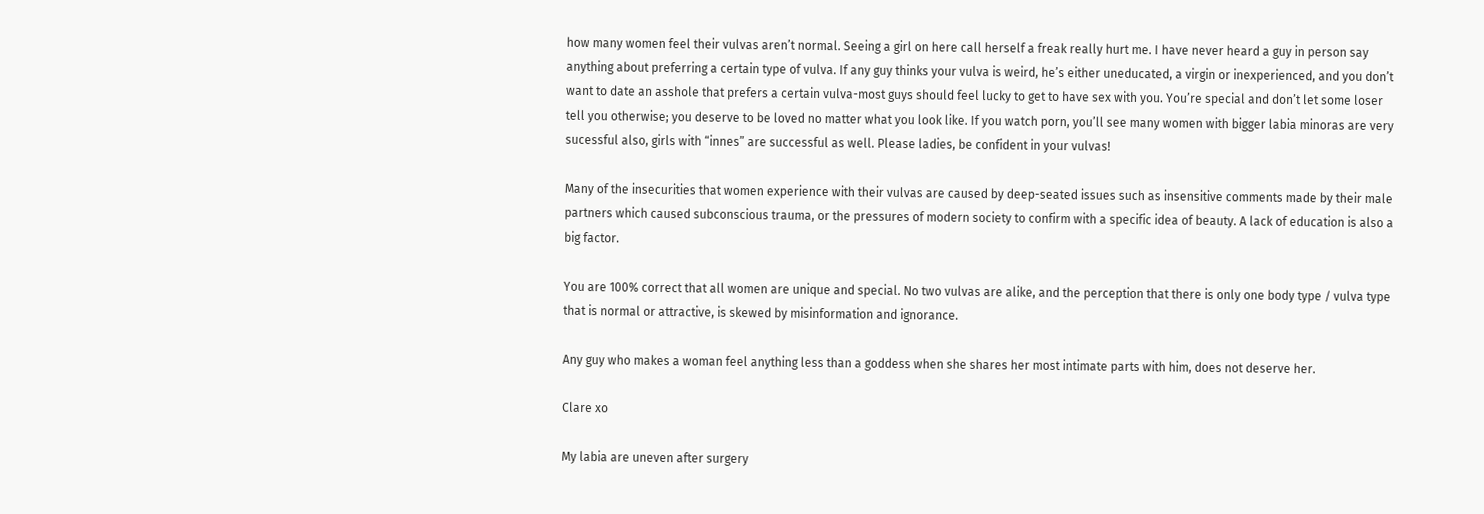how many women feel their vulvas aren’t normal. Seeing a girl on here call herself a freak really hurt me. I have never heard a guy in person say anything about preferring a certain type of vulva. If any guy thinks your vulva is weird, he’s either uneducated, a virgin or inexperienced, and you don’t want to date an asshole that prefers a certain vulva-most guys should feel lucky to get to have sex with you. You’re special and don’t let some loser tell you otherwise; you deserve to be loved no matter what you look like. If you watch porn, you’ll see many women with bigger labia minoras are very sucessful also, girls with “innes” are successful as well. Please ladies, be confident in your vulvas!

Many of the insecurities that women experience with their vulvas are caused by deep-seated issues such as insensitive comments made by their male partners which caused subconscious trauma, or the pressures of modern society to confirm with a specific idea of beauty. A lack of education is also a big factor.

You are 100% correct that all women are unique and special. No two vulvas are alike, and the perception that there is only one body type / vulva type that is normal or attractive, is skewed by misinformation and ignorance.

Any guy who makes a woman feel anything less than a goddess when she shares her most intimate parts with him, does not deserve her.

Clare xo

My labia are uneven after surgery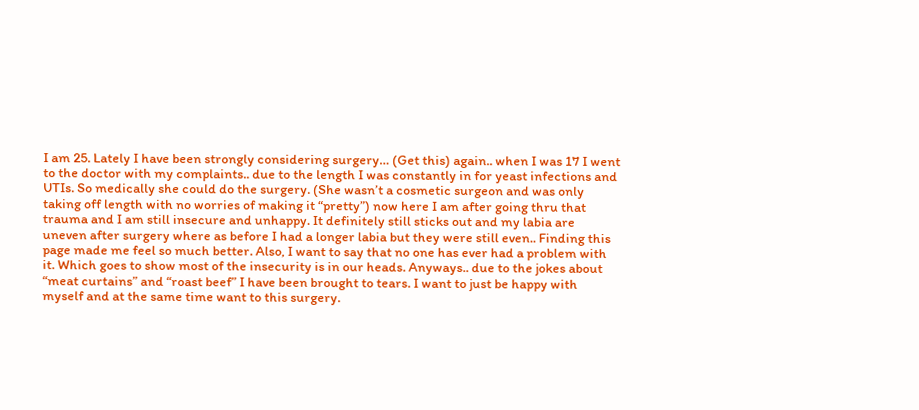I am 25. Lately I have been strongly considering surgery… (Get this) again.. when I was 17 I went to the doctor with my complaints.. due to the length I was constantly in for yeast infections and UTIs. So medically she could do the surgery. (She wasn’t a cosmetic surgeon and was only taking off length with no worries of making it “pretty”) now here I am after going thru that trauma and I am still insecure and unhappy. It definitely still sticks out and my labia are uneven after surgery where as before I had a longer labia but they were still even.. Finding this page made me feel so much better. Also, I want to say that no one has ever had a problem with it. Which goes to show most of the insecurity is in our heads. Anyways.. due to the jokes about “meat curtains” and “roast beef” I have been brought to tears. I want to just be happy with myself and at the same time want to this surgery.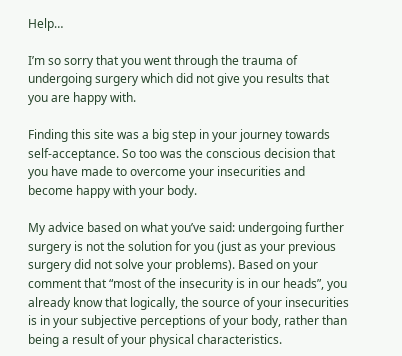Help…

I’m so sorry that you went through the trauma of undergoing surgery which did not give you results that you are happy with.

Finding this site was a big step in your journey towards self-acceptance. So too was the conscious decision that you have made to overcome your insecurities and become happy with your body.

My advice based on what you’ve said: undergoing further surgery is not the solution for you (just as your previous surgery did not solve your problems). Based on your comment that “most of the insecurity is in our heads”, you already know that logically, the source of your insecurities is in your subjective perceptions of your body, rather than being a result of your physical characteristics.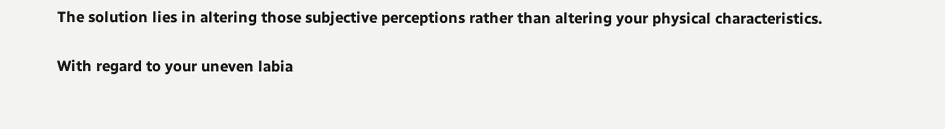The solution lies in altering those subjective perceptions rather than altering your physical characteristics.

With regard to your uneven labia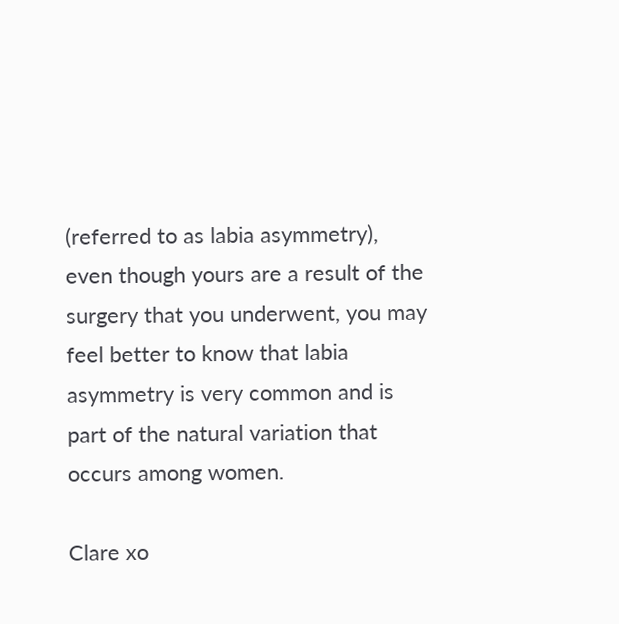(referred to as labia asymmetry), even though yours are a result of the surgery that you underwent, you may feel better to know that labia asymmetry is very common and is part of the natural variation that occurs among women.

Clare xo